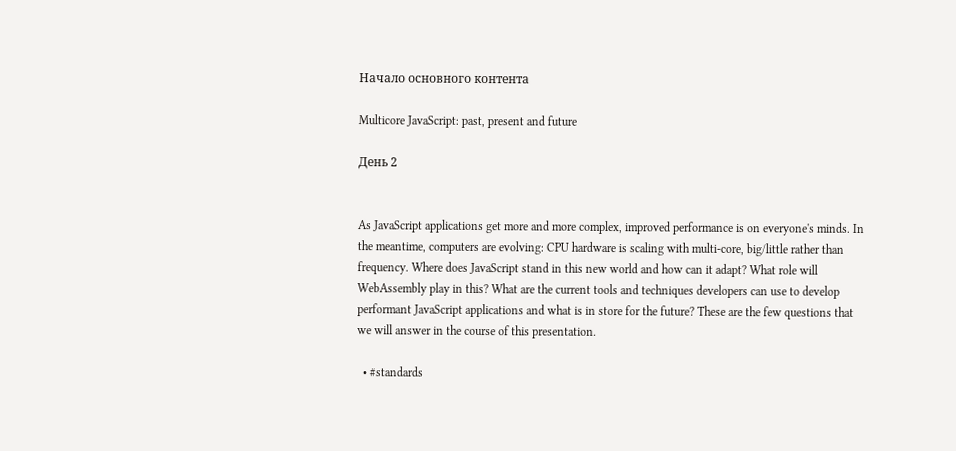Начало основного контента

Multicore JavaScript: past, present and future

День 2


As JavaScript applications get more and more complex, improved performance is on everyone's minds. In the meantime, computers are evolving: CPU hardware is scaling with multi-core, big/little rather than frequency. Where does JavaScript stand in this new world and how can it adapt? What role will WebAssembly play in this? What are the current tools and techniques developers can use to develop performant JavaScript applications and what is in store for the future? These are the few questions that we will answer in the course of this presentation.

  • #standards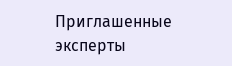Приглашенные эксперты